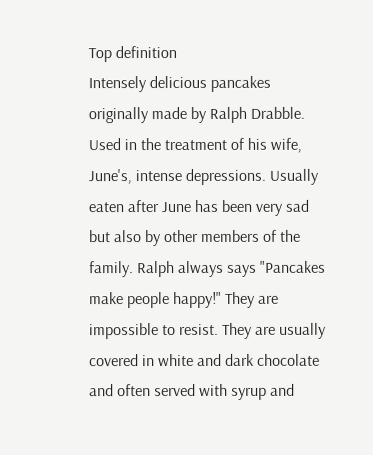Top definition
Intensely delicious pancakes originally made by Ralph Drabble. Used in the treatment of his wife, June's, intense depressions. Usually eaten after June has been very sad but also by other members of the family. Ralph always says "Pancakes make people happy!" They are impossible to resist. They are usually covered in white and dark chocolate and often served with syrup and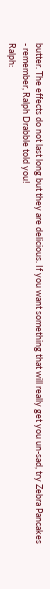butter. The effects do not last long but they are delicious. If you want something that will really get you un-sad, try Zebra Pancakes - remember, Ralph Drabble told you!
Ralph: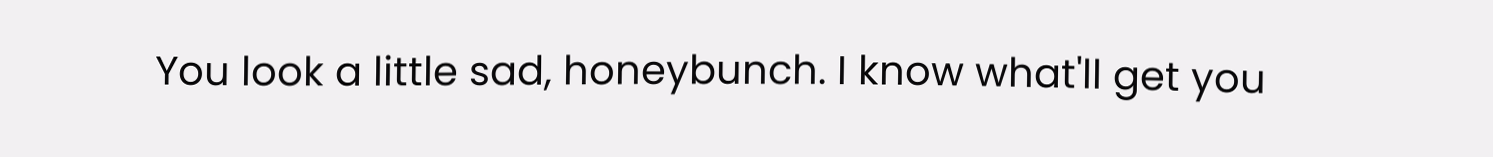You look a little sad, honeybunch. I know what'll get you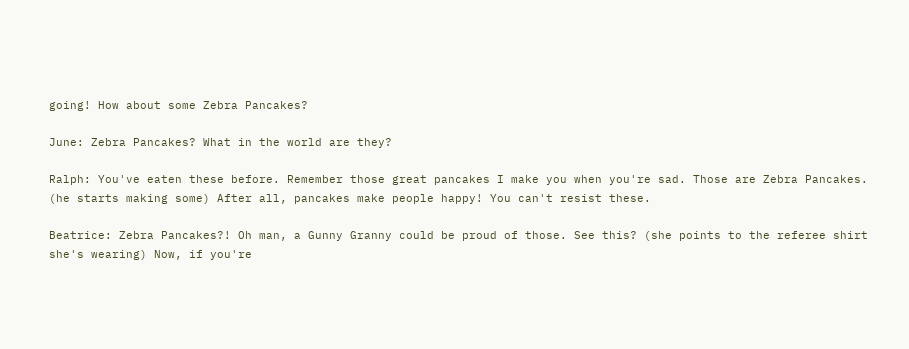going! How about some Zebra Pancakes?

June: Zebra Pancakes? What in the world are they?

Ralph: You've eaten these before. Remember those great pancakes I make you when you're sad. Those are Zebra Pancakes. (he starts making some) After all, pancakes make people happy! You can't resist these.

Beatrice: Zebra Pancakes?! Oh man, a Gunny Granny could be proud of those. See this? (she points to the referee shirt she's wearing) Now, if you're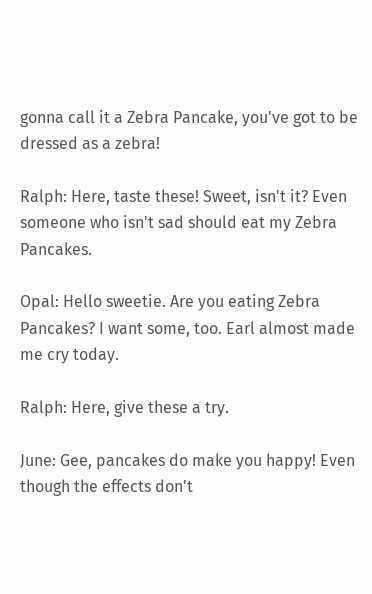gonna call it a Zebra Pancake, you've got to be dressed as a zebra!

Ralph: Here, taste these! Sweet, isn't it? Even someone who isn't sad should eat my Zebra Pancakes.

Opal: Hello sweetie. Are you eating Zebra Pancakes? I want some, too. Earl almost made me cry today.

Ralph: Here, give these a try.

June: Gee, pancakes do make you happy! Even though the effects don't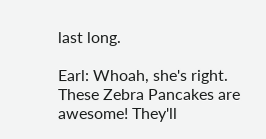last long.

Earl: Whoah, she's right. These Zebra Pancakes are awesome! They'll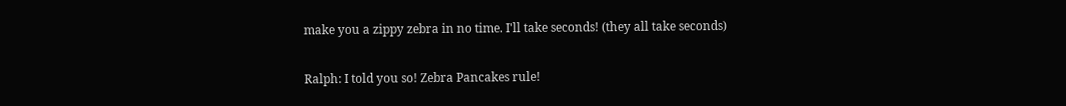make you a zippy zebra in no time. I'll take seconds! (they all take seconds)

Ralph: I told you so! Zebra Pancakes rule!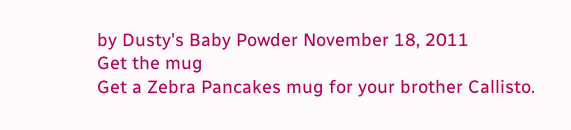by Dusty's Baby Powder November 18, 2011
Get the mug
Get a Zebra Pancakes mug for your brother Callisto.